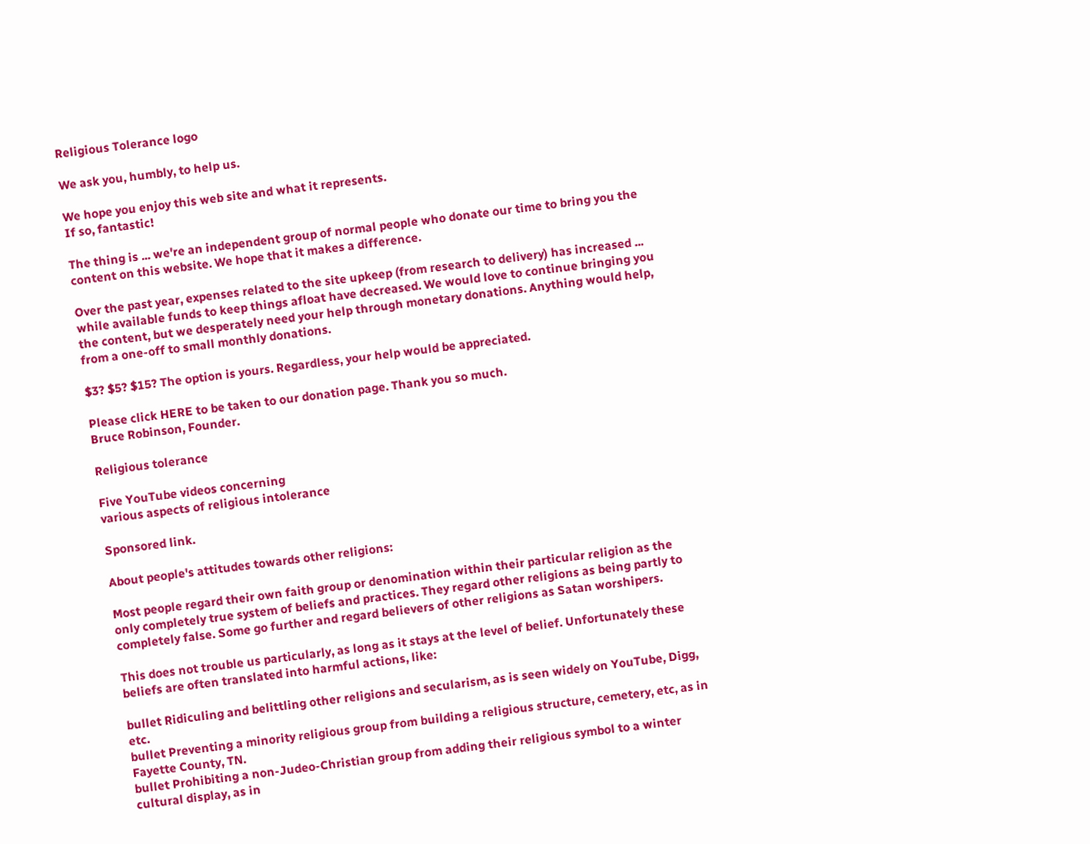Religious Tolerance logo

We ask you, humbly, to help us.

We hope you enjoy this web site and what it represents.
If so, fantastic!

The thing is ... we're an independent group of normal people who donate our time to bring you the content on this website. We hope that it makes a difference.

Over the past year, expenses related to the site upkeep (from research to delivery) has increased ... while available funds to keep things afloat have decreased. We would love to continue bringing you the content, but we desperately need your help through monetary donations. Anything would help, from a one-off to small monthly donations.

$3? $5? $15? The option is yours. Regardless, your help would be appreciated.

Please click HERE to be taken to our donation page. Thank you so much.
Bruce Robinson, Founder.

Religious tolerance

Five YouTube videos concerning
various aspects of religious intolerance

Sponsored link.

About people's attitudes towards other religions:

Most people regard their own faith group or denomination within their particular religion as the only completely true system of beliefs and practices. They regard other religions as being partly to completely false. Some go further and regard believers of other religions as Satan worshipers.

This does not trouble us particularly, as long as it stays at the level of belief. Unfortunately these beliefs are often translated into harmful actions, like:

bullet Ridiculing and belittling other religions and secularism, as is seen widely on YouTube, Digg, etc.
bullet Preventing a minority religious group from building a religious structure, cemetery, etc, as in Fayette County, TN.
bullet Prohibiting a non-Judeo-Christian group from adding their religious symbol to a winter cultural display, as in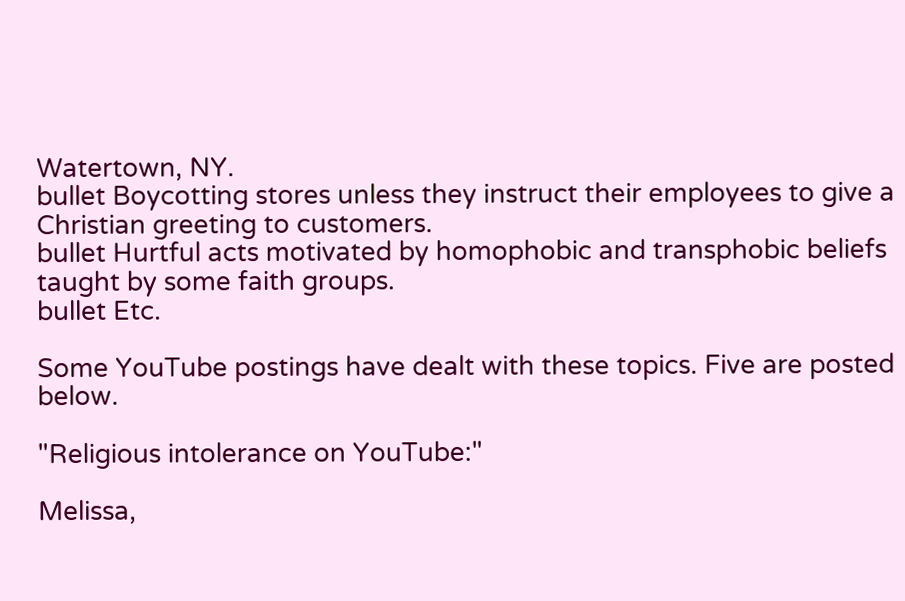Watertown, NY.
bullet Boycotting stores unless they instruct their employees to give a Christian greeting to customers.
bullet Hurtful acts motivated by homophobic and transphobic beliefs taught by some faith groups.
bullet Etc.

Some YouTube postings have dealt with these topics. Five are posted below.

"Religious intolerance on YouTube:"

Melissa,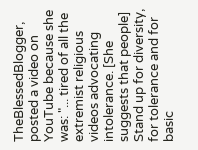TheBlessedBlogger, posted a video on YouTube because she was: "... tired of all the extremist religious videos advocating intolerance. [She suggests that people] Stand up for diversity, for tolerance and for basic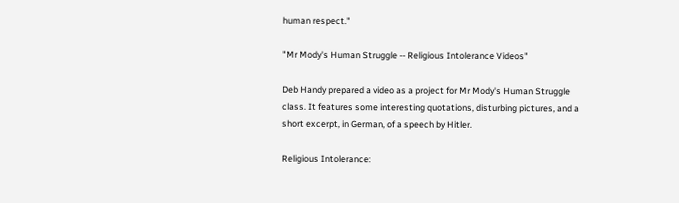human respect."

"Mr Mody's Human Struggle -- Religious Intolerance Videos"

Deb Handy prepared a video as a project for Mr Mody's Human Struggle class. It features some interesting quotations, disturbing pictures, and a short excerpt, in German, of a speech by Hitler.

Religious Intolerance: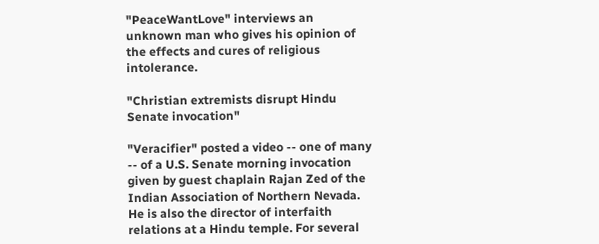"PeaceWantLove" interviews an unknown man who gives his opinion of the effects and cures of religious intolerance.

"Christian extremists disrupt Hindu Senate invocation"

"Veracifier" posted a video -- one of many -- of a U.S. Senate morning invocation given by guest chaplain Rajan Zed of the Indian Association of Northern Nevada. He is also the director of interfaith relations at a Hindu temple. For several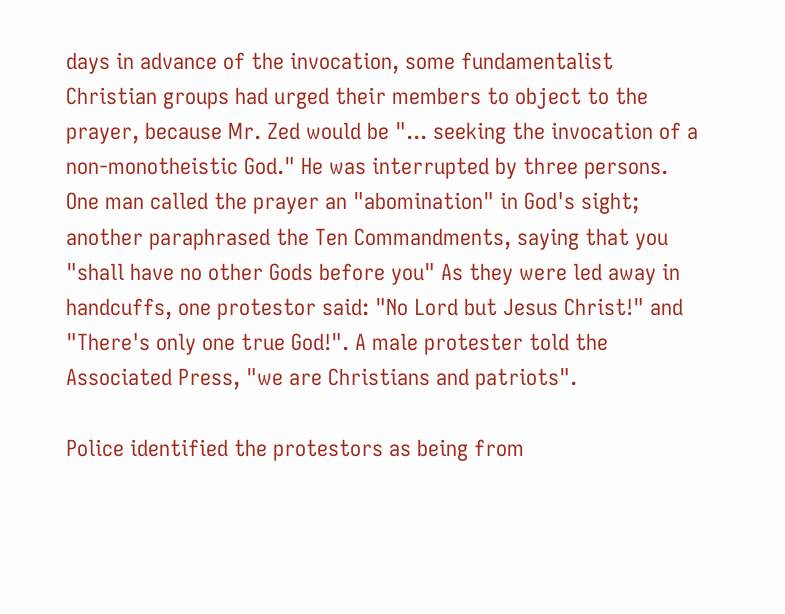days in advance of the invocation, some fundamentalist Christian groups had urged their members to object to the prayer, because Mr. Zed would be "... seeking the invocation of a non-monotheistic God." He was interrupted by three persons. One man called the prayer an "abomination" in God's sight; another paraphrased the Ten Commandments, saying that you "shall have no other Gods before you" As they were led away in handcuffs, one protestor said: "No Lord but Jesus Christ!" and "There's only one true God!". A male protester told the Associated Press, "we are Christians and patriots".

Police identified the protestors as being from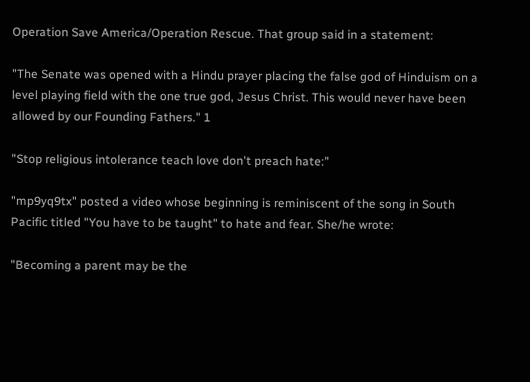Operation Save America/Operation Rescue. That group said in a statement:

"The Senate was opened with a Hindu prayer placing the false god of Hinduism on a level playing field with the one true god, Jesus Christ. This would never have been allowed by our Founding Fathers." 1

"Stop religious intolerance teach love don't preach hate:"

"mp9yq9tx" posted a video whose beginning is reminiscent of the song in South Pacific titled "You have to be taught" to hate and fear. She/he wrote:

"Becoming a parent may be the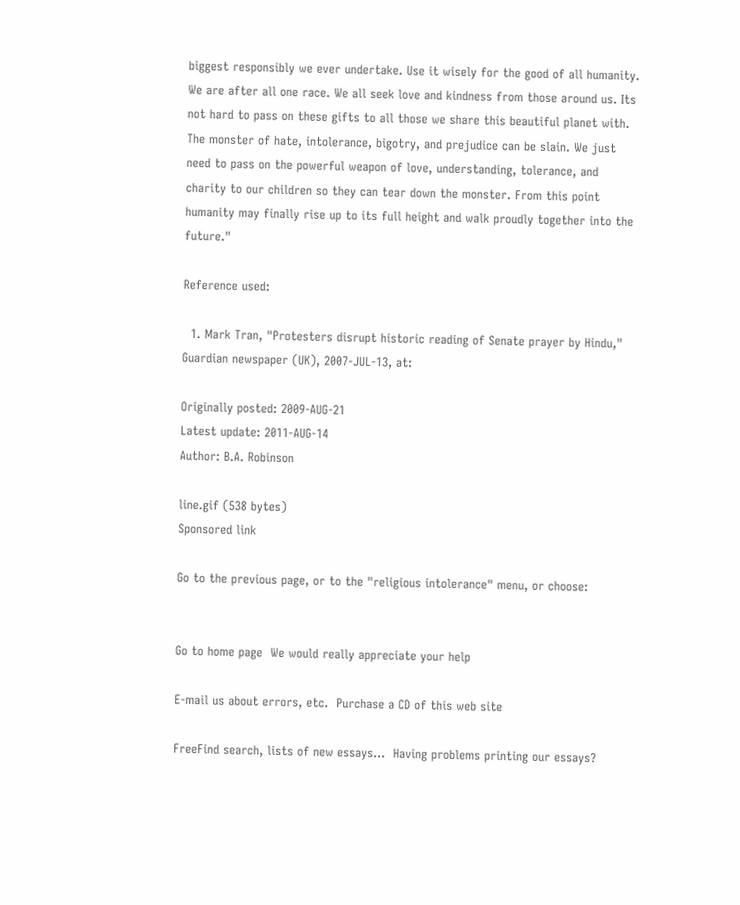biggest responsibly we ever undertake. Use it wisely for the good of all humanity. We are after all one race. We all seek love and kindness from those around us. Its not hard to pass on these gifts to all those we share this beautiful planet with. The monster of hate, intolerance, bigotry, and prejudice can be slain. We just need to pass on the powerful weapon of love, understanding, tolerance, and charity to our children so they can tear down the monster. From this point humanity may finally rise up to its full height and walk proudly together into the future."

Reference used:

  1. Mark Tran, "Protesters disrupt historic reading of Senate prayer by Hindu," Guardian newspaper (UK), 2007-JUL-13, at:

Originally posted: 2009-AUG-21
Latest update: 2011-AUG-14
Author: B.A. Robinson

line.gif (538 bytes)
Sponsored link

Go to the previous page, or to the "religious intolerance" menu, or choose:


Go to home page  We would really appreciate your help

E-mail us about errors, etc.  Purchase a CD of this web site

FreeFind search, lists of new essays...  Having problems printing our essays?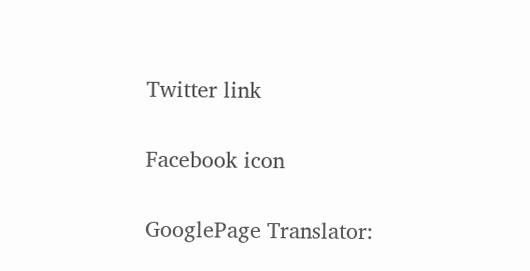Twitter link

Facebook icon

GooglePage Translator: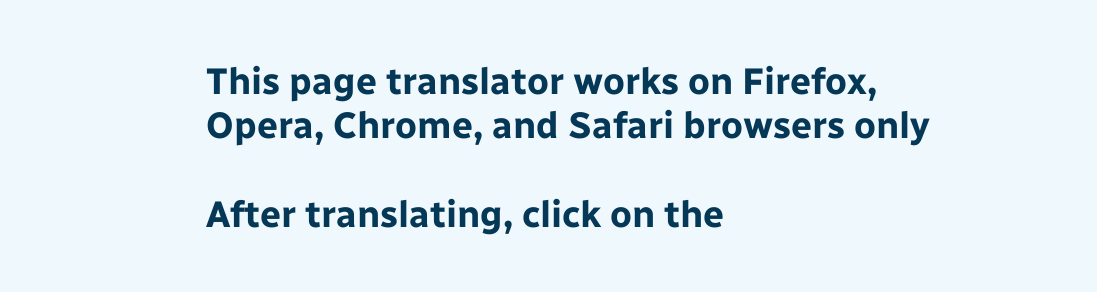This page translator works on Firefox,
Opera, Chrome, and Safari browsers only

After translating, click on the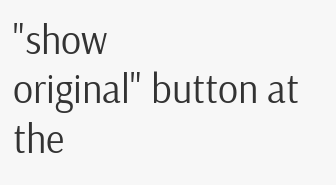"show
original" button at the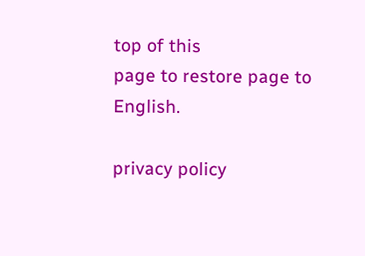top of this
page to restore page to English.

privacy policy